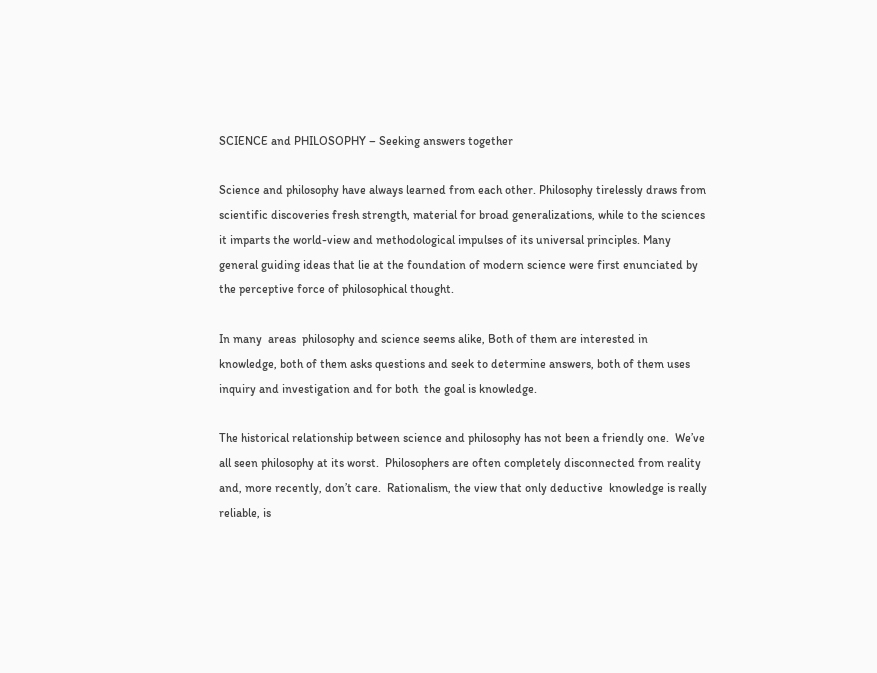SCIENCE and PHILOSOPHY – Seeking answers together

Science and philosophy have always learned from each other. Philosophy tirelessly draws from scientific discoveries fresh strength, material for broad generalizations, while to the sciences it imparts the world-view and methodological impulses of its universal principles. Many general guiding ideas that lie at the foundation of modern science were first enunciated by the perceptive force of philosophical thought.

In many  areas  philosophy and science seems alike, Both of them are interested in knowledge, both of them asks questions and seek to determine answers, both of them uses inquiry and investigation and for both  the goal is knowledge.

The historical relationship between science and philosophy has not been a friendly one.  We’ve all seen philosophy at its worst.  Philosophers are often completely disconnected from reality and, more recently, don’t care.  Rationalism, the view that only deductive  knowledge is really reliable, is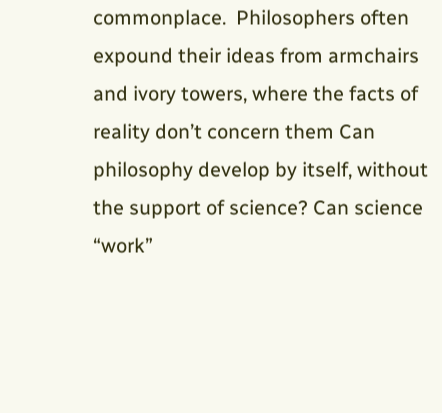commonplace.  Philosophers often expound their ideas from armchairs and ivory towers, where the facts of reality don’t concern them Can philosophy develop by itself, without the support of science? Can science “work”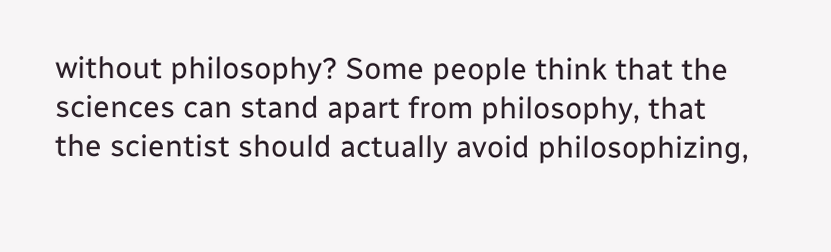without philosophy? Some people think that the sciences can stand apart from philosophy, that the scientist should actually avoid philosophizing,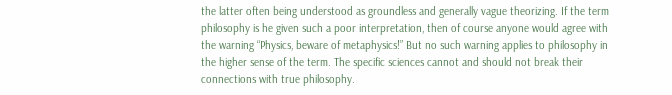the latter often being understood as groundless and generally vague theorizing. If the term philosophy is he given such a poor interpretation, then of course anyone would agree with the warning “Physics, beware of metaphysics!” But no such warning applies to philosophy in the higher sense of the term. The specific sciences cannot and should not break their connections with true philosophy.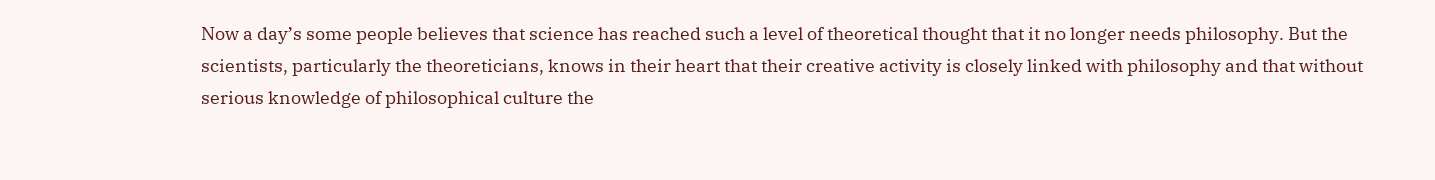Now a day’s some people believes that science has reached such a level of theoretical thought that it no longer needs philosophy. But the  scientists, particularly the theoreticians, knows in their heart that their creative activity is closely linked with philosophy and that without serious knowledge of philosophical culture the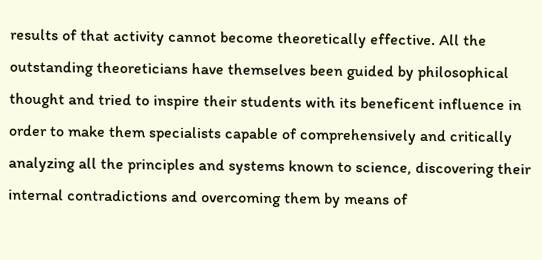results of that activity cannot become theoretically effective. All the outstanding theoreticians have themselves been guided by philosophical thought and tried to inspire their students with its beneficent influence in order to make them specialists capable of comprehensively and critically analyzing all the principles and systems known to science, discovering their internal contradictions and overcoming them by means of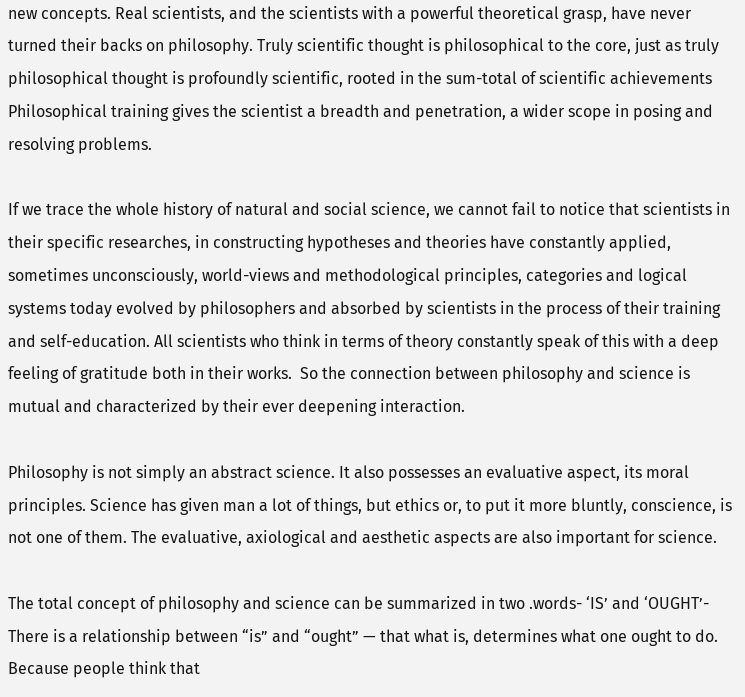new concepts. Real scientists, and the scientists with a powerful theoretical grasp, have never turned their backs on philosophy. Truly scientific thought is philosophical to the core, just as truly philosophical thought is profoundly scientific, rooted in the sum-total of scientific achievements Philosophical training gives the scientist a breadth and penetration, a wider scope in posing and resolving problems.

If we trace the whole history of natural and social science, we cannot fail to notice that scientists in their specific researches, in constructing hypotheses and theories have constantly applied, sometimes unconsciously, world-views and methodological principles, categories and logical systems today evolved by philosophers and absorbed by scientists in the process of their training and self-education. All scientists who think in terms of theory constantly speak of this with a deep feeling of gratitude both in their works.  So the connection between philosophy and science is mutual and characterized by their ever deepening interaction.

Philosophy is not simply an abstract science. It also possesses an evaluative aspect, its moral principles. Science has given man a lot of things, but ethics or, to put it more bluntly, conscience, is not one of them. The evaluative, axiological and aesthetic aspects are also important for science.

The total concept of philosophy and science can be summarized in two .words- ‘IS’ and ‘OUGHT’- There is a relationship between “is” and “ought” — that what is, determines what one ought to do. Because people think that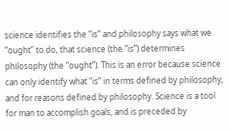science identifies the “is” and philosophy says what we “ought” to do, that science (the “is”) determines philosophy (the “ought”). This is an error because science can only identify what “is” in terms defined by philosophy, and for reasons defined by philosophy. Science is a tool for man to accomplish goals, and is preceded by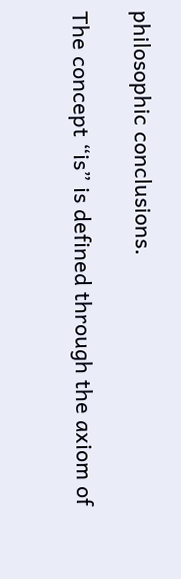philosophic conclusions.

The concept “is” is defined through the axiom of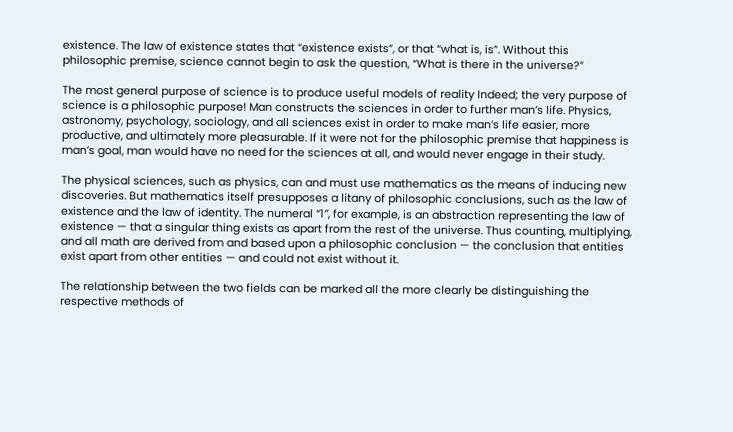existence. The law of existence states that “existence exists”, or that “what is, is”. Without this philosophic premise, science cannot begin to ask the question, “What is there in the universe?”

The most general purpose of science is to produce useful models of reality Indeed; the very purpose of science is a philosophic purpose! Man constructs the sciences in order to further man’s life. Physics, astronomy, psychology, sociology, and all sciences exist in order to make man’s life easier, more productive, and ultimately more pleasurable. If it were not for the philosophic premise that happiness is man’s goal, man would have no need for the sciences at all, and would never engage in their study.

The physical sciences, such as physics, can and must use mathematics as the means of inducing new discoveries. But mathematics itself presupposes a litany of philosophic conclusions, such as the law of existence and the law of identity. The numeral “1″, for example, is an abstraction representing the law of existence — that a singular thing exists as apart from the rest of the universe. Thus counting, multiplying, and all math are derived from and based upon a philosophic conclusion — the conclusion that entities exist apart from other entities — and could not exist without it.

The relationship between the two fields can be marked all the more clearly be distinguishing the respective methods of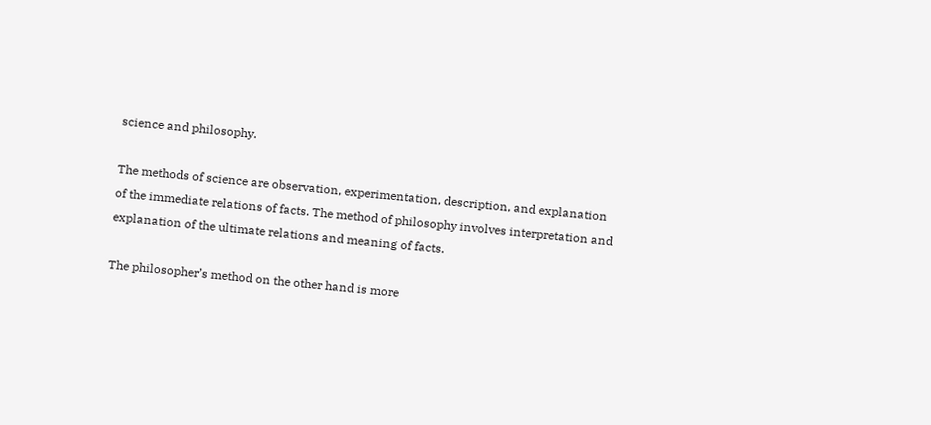science and philosophy.

The methods of science are observation, experimentation, description, and explanation of the immediate relations of facts. The method of philosophy involves interpretation and explanation of the ultimate relations and meaning of facts.

The philosopher’s method on the other hand is more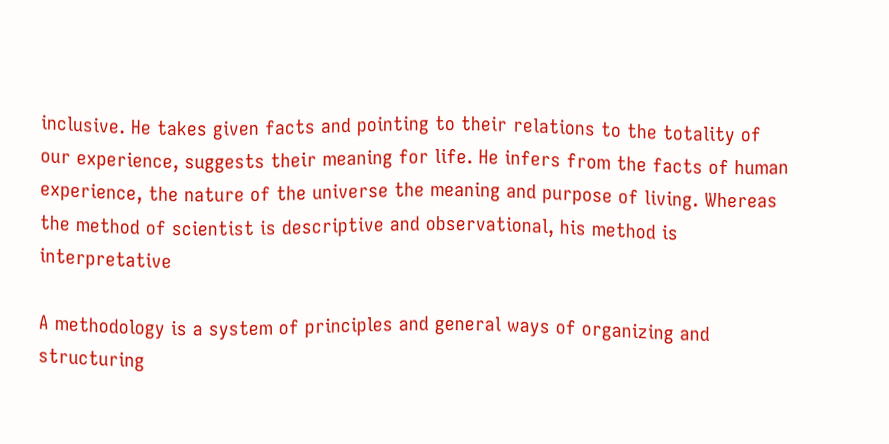inclusive. He takes given facts and pointing to their relations to the totality of our experience, suggests their meaning for life. He infers from the facts of human experience, the nature of the universe the meaning and purpose of living. Whereas the method of scientist is descriptive and observational, his method is interpretative

A methodology is a system of principles and general ways of organizing and structuring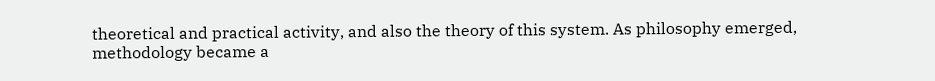theoretical and practical activity, and also the theory of this system. As philosophy emerged, methodology became a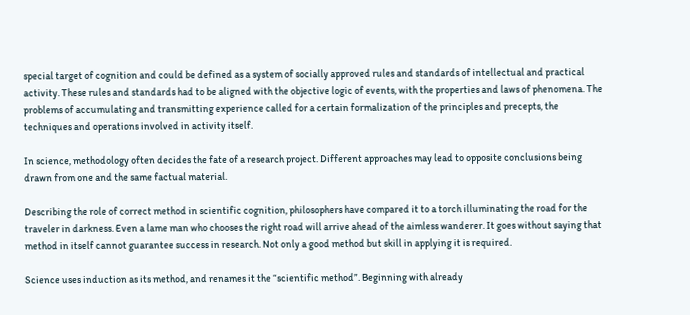special target of cognition and could be defined as a system of socially approved rules and standards of intellectual and practical activity. These rules and standards had to be aligned with the objective logic of events, with the properties and laws of phenomena. The problems of accumulating and transmitting experience called for a certain formalization of the principles and precepts, the techniques and operations involved in activity itself.

In science, methodology often decides the fate of a research project. Different approaches may lead to opposite conclusions being drawn from one and the same factual material.

Describing the role of correct method in scientific cognition, philosophers have compared it to a torch illuminating the road for the traveler in darkness. Even a lame man who chooses the right road will arrive ahead of the aimless wanderer. It goes without saying that method in itself cannot guarantee success in research. Not only a good method but skill in applying it is required.

Science uses induction as its method, and renames it the “scientific method”. Beginning with already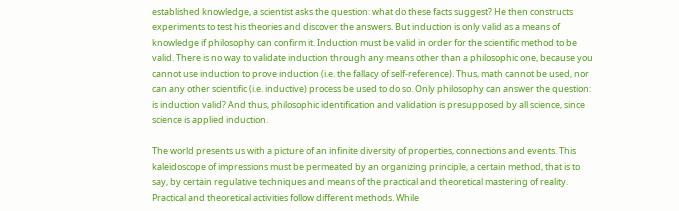established knowledge, a scientist asks the question: what do these facts suggest? He then constructs experiments to test his theories and discover the answers. But induction is only valid as a means of knowledge if philosophy can confirm it. Induction must be valid in order for the scientific method to be valid. There is no way to validate induction through any means other than a philosophic one, because you cannot use induction to prove induction (i.e. the fallacy of self-reference). Thus, math cannot be used, nor can any other scientific (i.e. inductive) process be used to do so. Only philosophy can answer the question: is induction valid? And thus, philosophic identification and validation is presupposed by all science, since science is applied induction.

The world presents us with a picture of an infinite diversity of properties, connections and events. This kaleidoscope of impressions must be permeated by an organizing principle, a certain method, that is to say, by certain regulative techniques and means of the practical and theoretical mastering of reality. Practical and theoretical activities follow different methods. While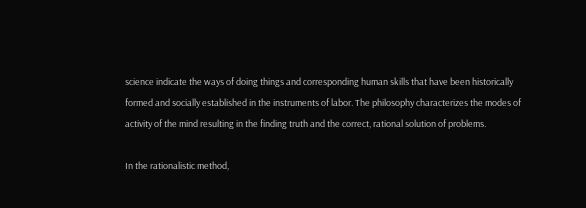science indicate the ways of doing things and corresponding human skills that have been historically formed and socially established in the instruments of labor. The philosophy characterizes the modes of activity of the mind resulting in the finding truth and the correct, rational solution of problems.

In the rationalistic method,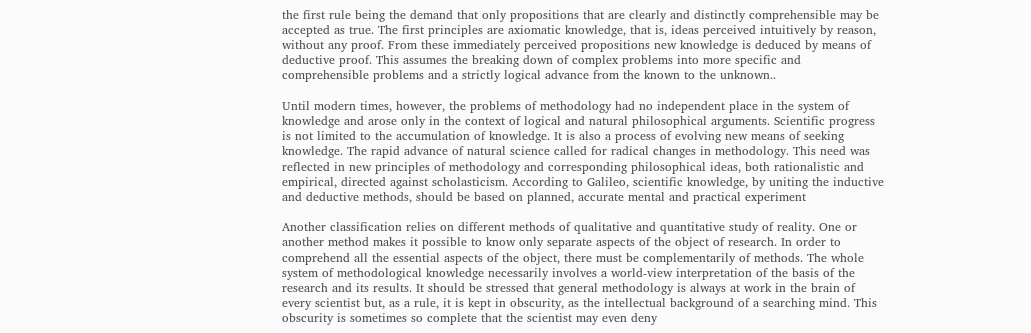the first rule being the demand that only propositions that are clearly and distinctly comprehensible may be accepted as true. The first principles are axiomatic knowledge, that is, ideas perceived intuitively by reason, without any proof. From these immediately perceived propositions new knowledge is deduced by means of deductive proof. This assumes the breaking down of complex problems into more specific and comprehensible problems and a strictly logical advance from the known to the unknown..

Until modern times, however, the problems of methodology had no independent place in the system of knowledge and arose only in the context of logical and natural philosophical arguments. Scientific progress is not limited to the accumulation of knowledge. It is also a process of evolving new means of seeking knowledge. The rapid advance of natural science called for radical changes in methodology. This need was reflected in new principles of methodology and corresponding philosophical ideas, both rationalistic and empirical, directed against scholasticism. According to Galileo, scientific knowledge, by uniting the inductive and deductive methods, should be based on planned, accurate mental and practical experiment

Another classification relies on different methods of qualitative and quantitative study of reality. One or another method makes it possible to know only separate aspects of the object of research. In order to comprehend all the essential aspects of the object, there must be complementarily of methods. The whole system of methodological knowledge necessarily involves a world-view interpretation of the basis of the research and its results. It should be stressed that general methodology is always at work in the brain of every scientist but, as a rule, it is kept in obscurity, as the intellectual background of a searching mind. This obscurity is sometimes so complete that the scientist may even deny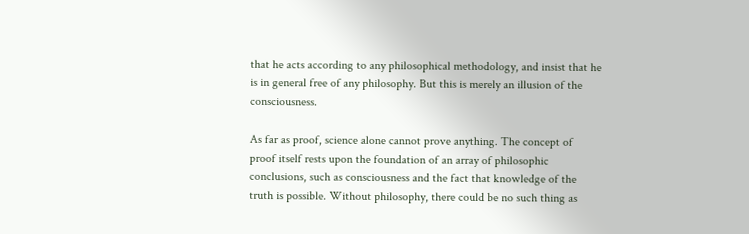that he acts according to any philosophical methodology, and insist that he is in general free of any philosophy. But this is merely an illusion of the consciousness.

As far as proof, science alone cannot prove anything. The concept of proof itself rests upon the foundation of an array of philosophic conclusions, such as consciousness and the fact that knowledge of the truth is possible. Without philosophy, there could be no such thing as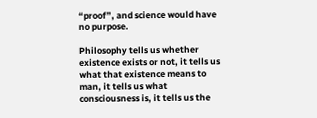“proof”, and science would have no purpose.

Philosophy tells us whether existence exists or not, it tells us what that existence means to man, it tells us what consciousness is, it tells us the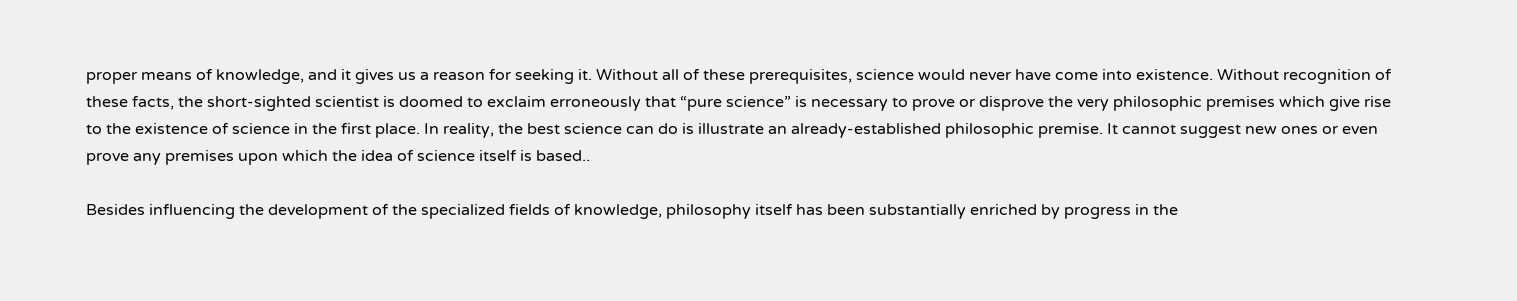proper means of knowledge, and it gives us a reason for seeking it. Without all of these prerequisites, science would never have come into existence. Without recognition of these facts, the short-sighted scientist is doomed to exclaim erroneously that “pure science” is necessary to prove or disprove the very philosophic premises which give rise to the existence of science in the first place. In reality, the best science can do is illustrate an already-established philosophic premise. It cannot suggest new ones or even prove any premises upon which the idea of science itself is based..

Besides influencing the development of the specialized fields of knowledge, philosophy itself has been substantially enriched by progress in the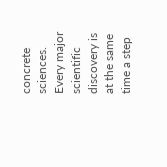concrete sciences. Every major scientific discovery is at the same time a step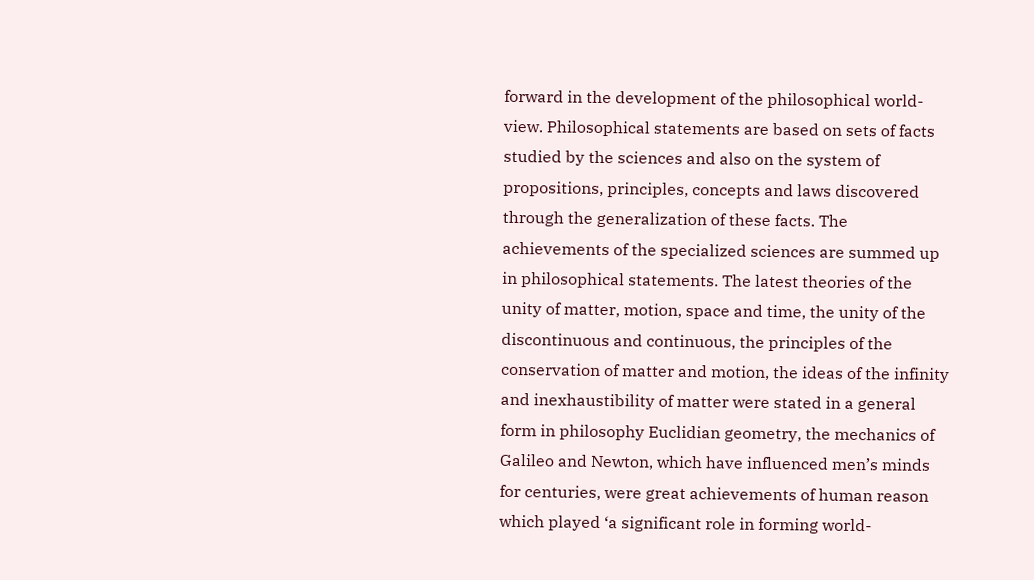forward in the development of the philosophical world-view. Philosophical statements are based on sets of facts studied by the sciences and also on the system of propositions, principles, concepts and laws discovered through the generalization of these facts. The achievements of the specialized sciences are summed up in philosophical statements. The latest theories of the unity of matter, motion, space and time, the unity of the discontinuous and continuous, the principles of the conservation of matter and motion, the ideas of the infinity and inexhaustibility of matter were stated in a general form in philosophy Euclidian geometry, the mechanics of Galileo and Newton, which have influenced men’s minds for centuries, were great achievements of human reason which played ‘a significant role in forming world-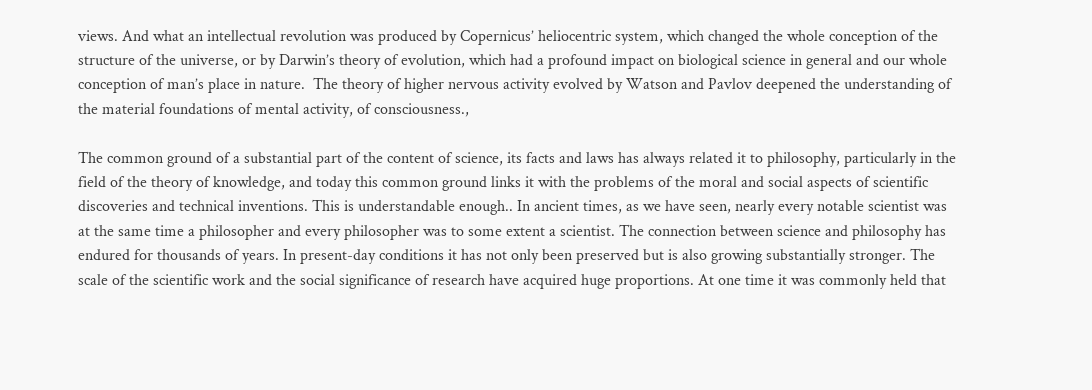views. And what an intellectual revolution was produced by Copernicus’ heliocentric system, which changed the whole conception of the structure of the universe, or by Darwin’s theory of evolution, which had a profound impact on biological science in general and our whole conception of man’s place in nature.  The theory of higher nervous activity evolved by Watson and Pavlov deepened the understanding of the material foundations of mental activity, of consciousness.,

The common ground of a substantial part of the content of science, its facts and laws has always related it to philosophy, particularly in the field of the theory of knowledge, and today this common ground links it with the problems of the moral and social aspects of scientific discoveries and technical inventions. This is understandable enough.. In ancient times, as we have seen, nearly every notable scientist was at the same time a philosopher and every philosopher was to some extent a scientist. The connection between science and philosophy has endured for thousands of years. In present-day conditions it has not only been preserved but is also growing substantially stronger. The scale of the scientific work and the social significance of research have acquired huge proportions. At one time it was commonly held that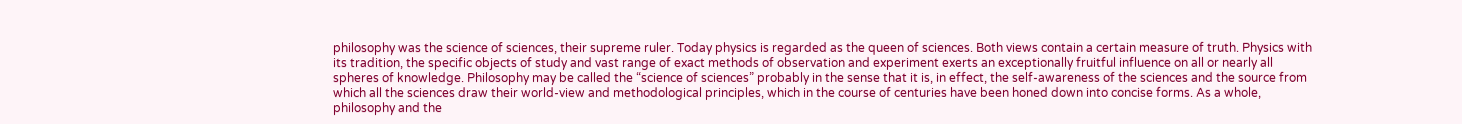philosophy was the science of sciences, their supreme ruler. Today physics is regarded as the queen of sciences. Both views contain a certain measure of truth. Physics with its tradition, the specific objects of study and vast range of exact methods of observation and experiment exerts an exceptionally fruitful influence on all or nearly all spheres of knowledge. Philosophy may be called the “science of sciences” probably in the sense that it is, in effect, the self-awareness of the sciences and the source from which all the sciences draw their world-view and methodological principles, which in the course of centuries have been honed down into concise forms. As a whole, philosophy and the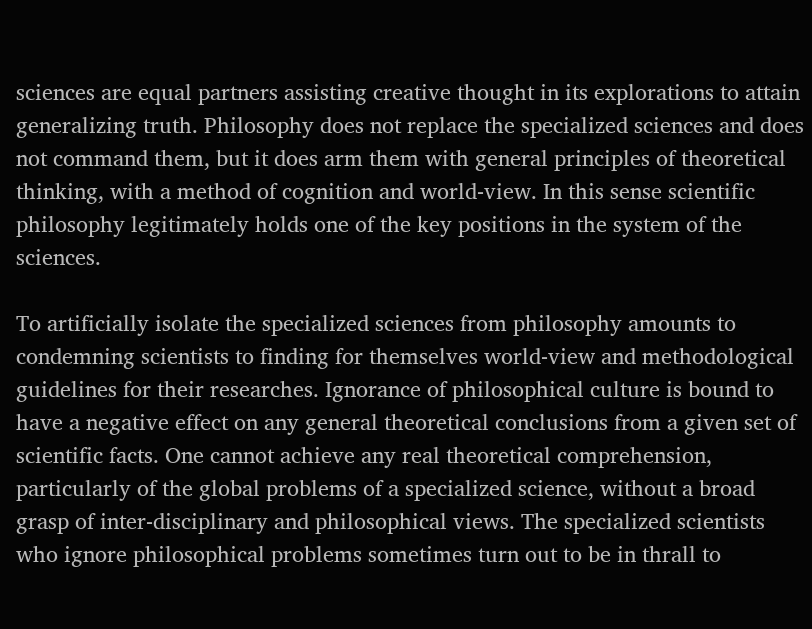sciences are equal partners assisting creative thought in its explorations to attain generalizing truth. Philosophy does not replace the specialized sciences and does not command them, but it does arm them with general principles of theoretical thinking, with a method of cognition and world-view. In this sense scientific philosophy legitimately holds one of the key positions in the system of the sciences.

To artificially isolate the specialized sciences from philosophy amounts to condemning scientists to finding for themselves world-view and methodological guidelines for their researches. Ignorance of philosophical culture is bound to have a negative effect on any general theoretical conclusions from a given set of scientific facts. One cannot achieve any real theoretical comprehension, particularly of the global problems of a specialized science, without a broad grasp of inter-disciplinary and philosophical views. The specialized scientists who ignore philosophical problems sometimes turn out to be in thrall to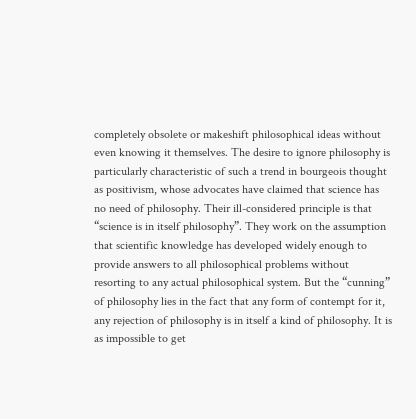completely obsolete or makeshift philosophical ideas without even knowing it themselves. The desire to ignore philosophy is particularly characteristic of such a trend in bourgeois thought as positivism, whose advocates have claimed that science has no need of philosophy. Their ill-considered principle is that “science is in itself philosophy”. They work on the assumption that scientific knowledge has developed widely enough to provide answers to all philosophical problems without resorting to any actual philosophical system. But the “cunning” of philosophy lies in the fact that any form of contempt for it, any rejection of philosophy is in itself a kind of philosophy. It is as impossible to get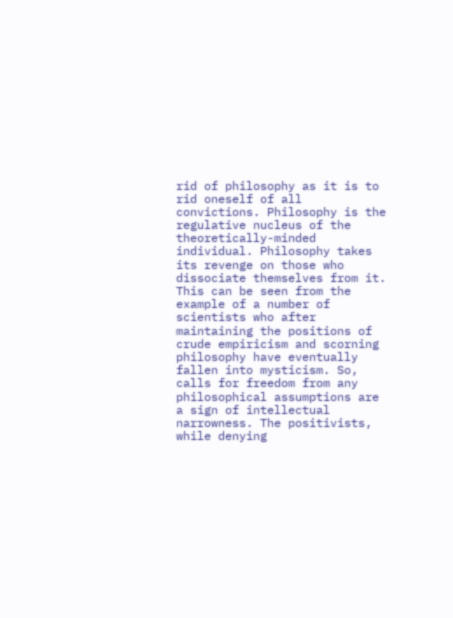rid of philosophy as it is to rid oneself of all convictions. Philosophy is the regulative nucleus of the theoretically-minded individual. Philosophy takes its revenge on those who dissociate themselves from it. This can be seen from the example of a number of scientists who after maintaining the positions of crude empiricism and scorning philosophy have eventually fallen into mysticism. So, calls for freedom from any philosophical assumptions are a sign of intellectual narrowness. The positivists, while denying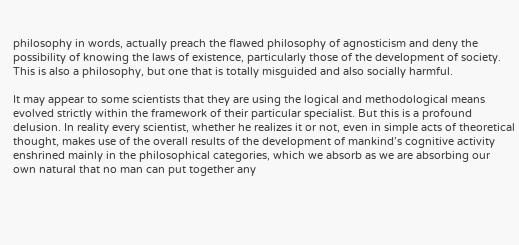philosophy in words, actually preach the flawed philosophy of agnosticism and deny the possibility of knowing the laws of existence, particularly those of the development of society. This is also a philosophy, but one that is totally misguided and also socially harmful.

It may appear to some scientists that they are using the logical and methodological means evolved strictly within the framework of their particular specialist. But this is a profound delusion. In reality every scientist, whether he realizes it or not, even in simple acts of theoretical thought, makes use of the overall results of the development of mankind’s cognitive activity enshrined mainly in the philosophical categories, which we absorb as we are absorbing our own natural that no man can put together any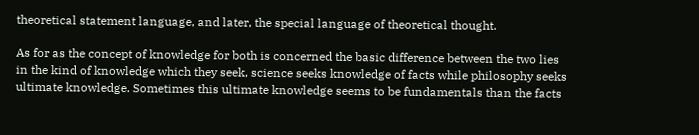theoretical statement language, and later, the special language of theoretical thought.

As for as the concept of knowledge for both is concerned the basic difference between the two lies in the kind of knowledge which they seek, science seeks knowledge of facts while philosophy seeks ultimate knowledge. Sometimes this ultimate knowledge seems to be fundamentals than the facts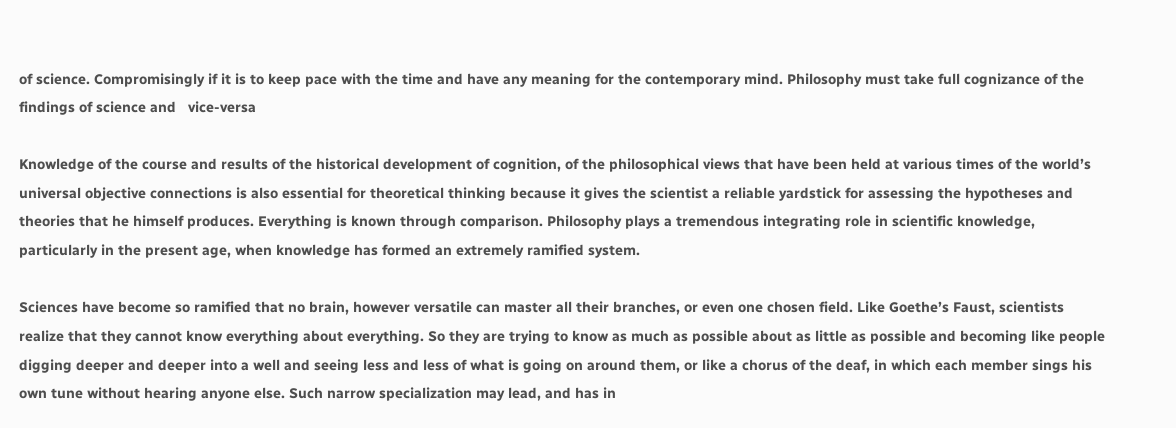of science. Compromisingly if it is to keep pace with the time and have any meaning for the contemporary mind. Philosophy must take full cognizance of the findings of science and   vice-versa

Knowledge of the course and results of the historical development of cognition, of the philosophical views that have been held at various times of the world’s universal objective connections is also essential for theoretical thinking because it gives the scientist a reliable yardstick for assessing the hypotheses and theories that he himself produces. Everything is known through comparison. Philosophy plays a tremendous integrating role in scientific knowledge, particularly in the present age, when knowledge has formed an extremely ramified system.

Sciences have become so ramified that no brain, however versatile can master all their branches, or even one chosen field. Like Goethe’s Faust, scientists realize that they cannot know everything about everything. So they are trying to know as much as possible about as little as possible and becoming like people digging deeper and deeper into a well and seeing less and less of what is going on around them, or like a chorus of the deaf, in which each member sings his own tune without hearing anyone else. Such narrow specialization may lead, and has in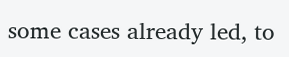some cases already led, to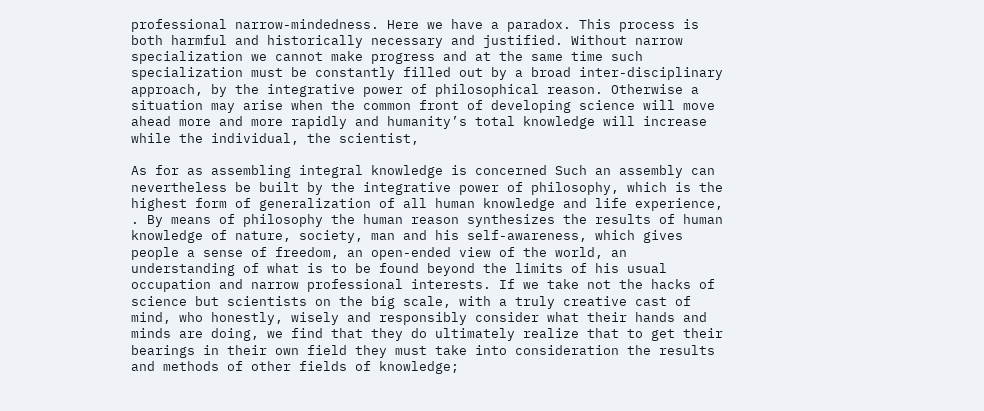professional narrow-mindedness. Here we have a paradox. This process is both harmful and historically necessary and justified. Without narrow specialization we cannot make progress and at the same time such specialization must be constantly filled out by a broad inter-disciplinary approach, by the integrative power of philosophical reason. Otherwise a situation may arise when the common front of developing science will move ahead more and more rapidly and humanity’s total knowledge will increase while the individual, the scientist,

As for as assembling integral knowledge is concerned Such an assembly can nevertheless be built by the integrative power of philosophy, which is the highest form of generalization of all human knowledge and life experience, . By means of philosophy the human reason synthesizes the results of human knowledge of nature, society, man and his self-awareness, which gives people a sense of freedom, an open-ended view of the world, an understanding of what is to be found beyond the limits of his usual occupation and narrow professional interests. If we take not the hacks of science but scientists on the big scale, with a truly creative cast of mind, who honestly, wisely and responsibly consider what their hands and minds are doing, we find that they do ultimately realize that to get their bearings in their own field they must take into consideration the results and methods of other fields of knowledge;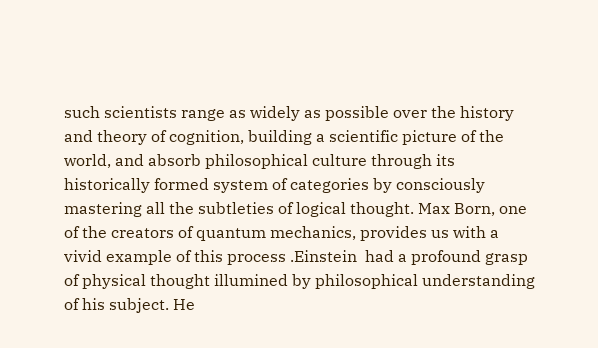such scientists range as widely as possible over the history and theory of cognition, building a scientific picture of the world, and absorb philosophical culture through its historically formed system of categories by consciously mastering all the subtleties of logical thought. Max Born, one of the creators of quantum mechanics, provides us with a vivid example of this process .Einstein  had a profound grasp of physical thought illumined by philosophical understanding of his subject. He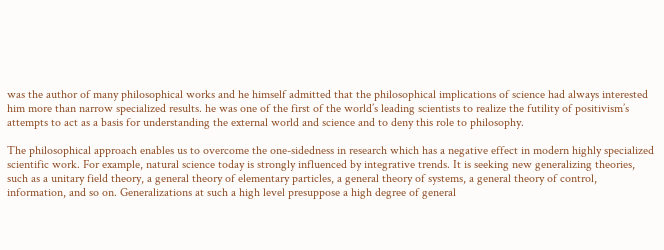was the author of many philosophical works and he himself admitted that the philosophical implications of science had always interested him more than narrow specialized results. he was one of the first of the world’s leading scientists to realize the futility of positivism’s attempts to act as a basis for understanding the external world and science and to deny this role to philosophy.

The philosophical approach enables us to overcome the one-sidedness in research which has a negative effect in modern highly specialized scientific work. For example, natural science today is strongly influenced by integrative trends. It is seeking new generalizing theories, such as a unitary field theory, a general theory of elementary particles, a general theory of systems, a general theory of control, information, and so on. Generalizations at such a high level presuppose a high degree of general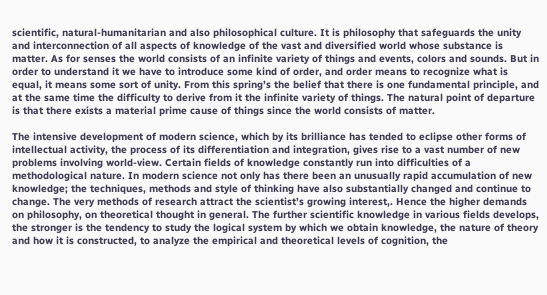scientific, natural-humanitarian and also philosophical culture. It is philosophy that safeguards the unity and interconnection of all aspects of knowledge of the vast and diversified world whose substance is matter. As for senses the world consists of an infinite variety of things and events, colors and sounds. But in order to understand it we have to introduce some kind of order, and order means to recognize what is equal, it means some sort of unity. From this spring’s the belief that there is one fundamental principle, and at the same time the difficulty to derive from it the infinite variety of things. The natural point of departure is that there exists a material prime cause of things since the world consists of matter.

The intensive development of modern science, which by its brilliance has tended to eclipse other forms of intellectual activity, the process of its differentiation and integration, gives rise to a vast number of new problems involving world-view. Certain fields of knowledge constantly run into difficulties of a methodological nature. In modern science not only has there been an unusually rapid accumulation of new knowledge; the techniques, methods and style of thinking have also substantially changed and continue to change. The very methods of research attract the scientist’s growing interest,. Hence the higher demands on philosophy, on theoretical thought in general. The further scientific knowledge in various fields develops, the stronger is the tendency to study the logical system by which we obtain knowledge, the nature of theory and how it is constructed, to analyze the empirical and theoretical levels of cognition, the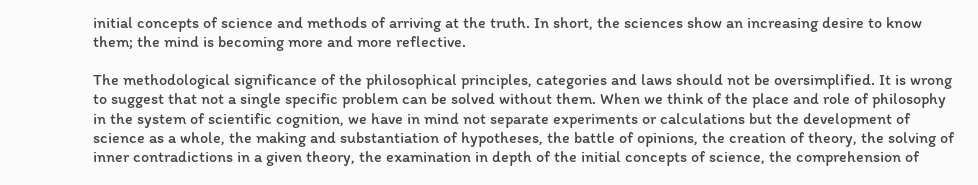initial concepts of science and methods of arriving at the truth. In short, the sciences show an increasing desire to know them; the mind is becoming more and more reflective.

The methodological significance of the philosophical principles, categories and laws should not be oversimplified. It is wrong to suggest that not a single specific problem can be solved without them. When we think of the place and role of philosophy in the system of scientific cognition, we have in mind not separate experiments or calculations but the development of science as a whole, the making and substantiation of hypotheses, the battle of opinions, the creation of theory, the solving of inner contradictions in a given theory, the examination in depth of the initial concepts of science, the comprehension of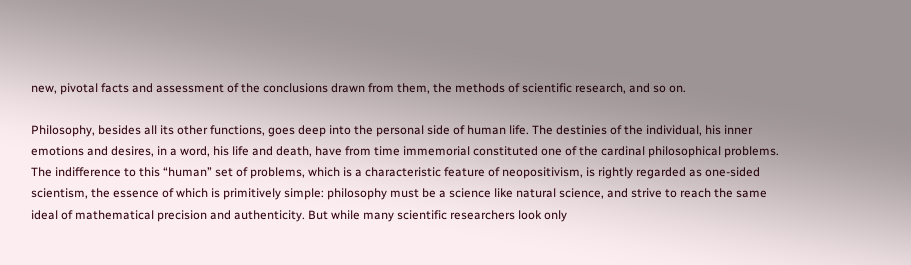new, pivotal facts and assessment of the conclusions drawn from them, the methods of scientific research, and so on.

Philosophy, besides all its other functions, goes deep into the personal side of human life. The destinies of the individual, his inner emotions and desires, in a word, his life and death, have from time immemorial constituted one of the cardinal philosophical problems. The indifference to this “human” set of problems, which is a characteristic feature of neopositivism, is rightly regarded as one-sided scientism, the essence of which is primitively simple: philosophy must be a science like natural science, and strive to reach the same ideal of mathematical precision and authenticity. But while many scientific researchers look only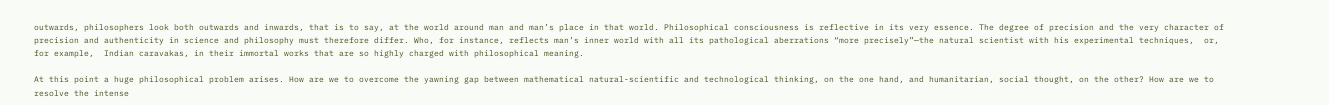outwards, philosophers look both outwards and inwards, that is to say, at the world around man and man’s place in that world. Philosophical consciousness is reflective in its very essence. The degree of precision and the very character of precision and authenticity in science and philosophy must therefore differ. Who, for instance, reflects man’s inner world with all its pathological aberrations “more precisely”—the natural scientist with his experimental techniques,  or, for example,  Indian caravakas, in their immortal works that are so highly charged with philosophical meaning.

At this point a huge philosophical problem arises. How are we to overcome the yawning gap between mathematical natural-scientific and technological thinking, on the one hand, and humanitarian, social thought, on the other? How are we to resolve the intense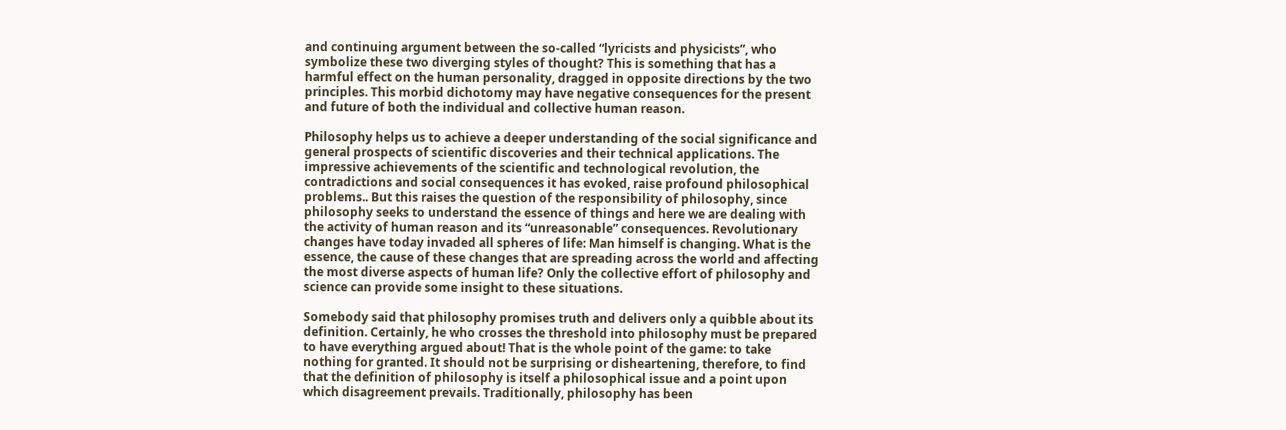and continuing argument between the so-called “lyricists and physicists”, who symbolize these two diverging styles of thought? This is something that has a harmful effect on the human personality, dragged in opposite directions by the two principles. This morbid dichotomy may have negative consequences for the present and future of both the individual and collective human reason.

Philosophy helps us to achieve a deeper understanding of the social significance and general prospects of scientific discoveries and their technical applications. The impressive achievements of the scientific and technological revolution, the contradictions and social consequences it has evoked, raise profound philosophical problems.. But this raises the question of the responsibility of philosophy, since philosophy seeks to understand the essence of things and here we are dealing with the activity of human reason and its “unreasonable” consequences. Revolutionary changes have today invaded all spheres of life: Man himself is changing. What is the essence, the cause of these changes that are spreading across the world and affecting the most diverse aspects of human life? Only the collective effort of philosophy and science can provide some insight to these situations.

Somebody said that philosophy promises truth and delivers only a quibble about its definition. Certainly, he who crosses the threshold into philosophy must be prepared to have everything argued about! That is the whole point of the game: to take nothing for granted. It should not be surprising or disheartening, therefore, to find that the definition of philosophy is itself a philosophical issue and a point upon which disagreement prevails. Traditionally, philosophy has been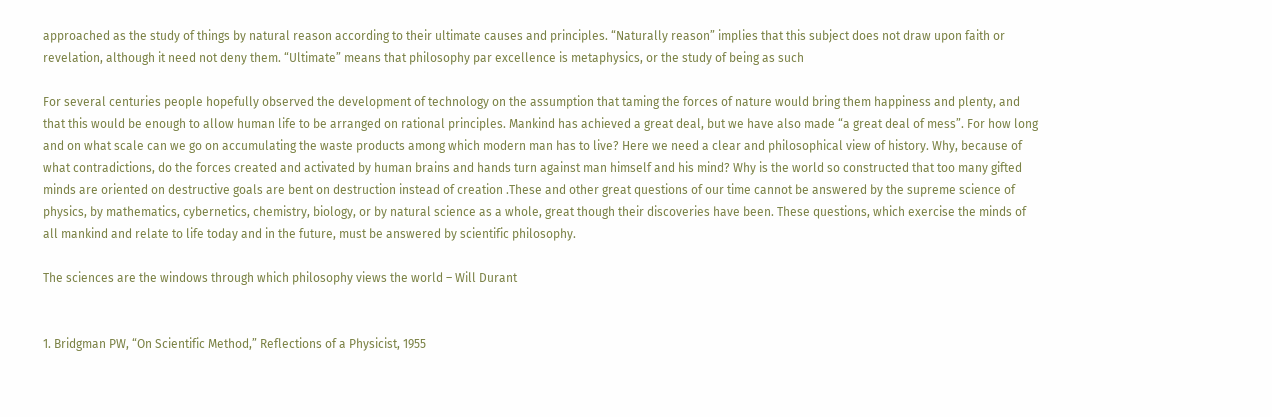approached as the study of things by natural reason according to their ultimate causes and principles. “Naturally reason” implies that this subject does not draw upon faith or revelation, although it need not deny them. “Ultimate” means that philosophy par excellence is metaphysics, or the study of being as such

For several centuries people hopefully observed the development of technology on the assumption that taming the forces of nature would bring them happiness and plenty, and that this would be enough to allow human life to be arranged on rational principles. Mankind has achieved a great deal, but we have also made “a great deal of mess”. For how long and on what scale can we go on accumulating the waste products among which modern man has to live? Here we need a clear and philosophical view of history. Why, because of what contradictions, do the forces created and activated by human brains and hands turn against man himself and his mind? Why is the world so constructed that too many gifted minds are oriented on destructive goals are bent on destruction instead of creation .These and other great questions of our time cannot be answered by the supreme science of physics, by mathematics, cybernetics, chemistry, biology, or by natural science as a whole, great though their discoveries have been. These questions, which exercise the minds of all mankind and relate to life today and in the future, must be answered by scientific philosophy.

The sciences are the windows through which philosophy views the world – Will Durant


1. Bridgman PW, “On Scientific Method,” Reflections of a Physicist, 1955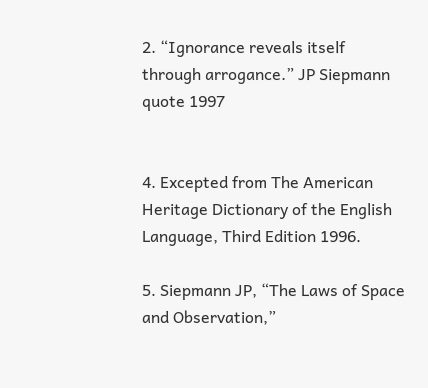2. “Ignorance reveals itself through arrogance.” JP Siepmann quote 1997


4. Excepted from The American Heritage Dictionary of the English Language, Third Edition 1996.

5. Siepmann JP, “The Laws of Space and Observation,”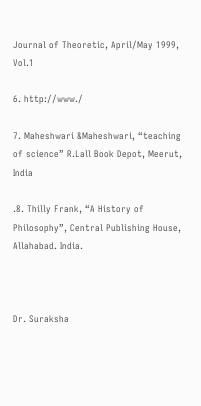Journal of Theoretic, April/May 1999, Vol.1

6. http://www./

7. Maheshwari &Maheshwari, “teaching of science” R.Lall Book Depot, Meerut, India

.8. Thilly Frank, “A History of Philosophy”, Central Publishing House, Allahabad. India.



Dr. Suraksha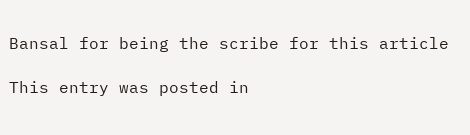Bansal for being the scribe for this article

This entry was posted in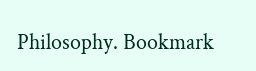Philosophy. Bookmark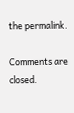the permalink.

Comments are closed.